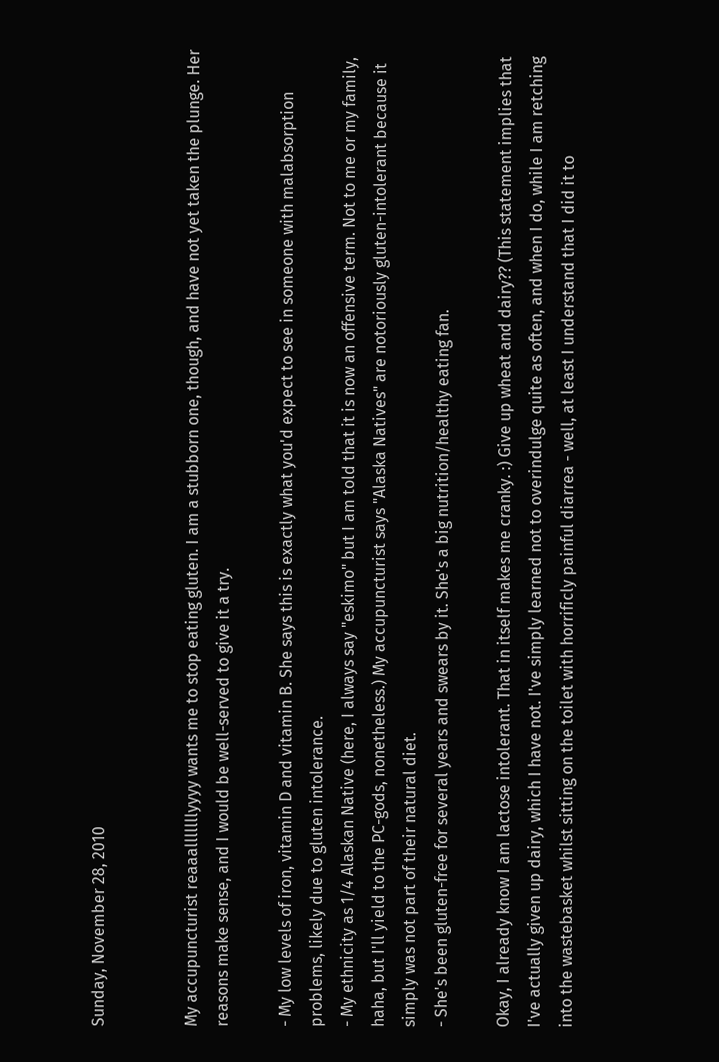Sunday, November 28, 2010


My accupuncturist reaaalllllllyyyy wants me to stop eating gluten. I am a stubborn one, though, and have not yet taken the plunge. Her reasons make sense, and I would be well-served to give it a try.

- My low levels of iron, vitamin D and vitamin B. She says this is exactly what you'd expect to see in someone with malabsorption problems, likely due to gluten intolerance.
- My ethnicity as 1/4 Alaskan Native (here, I always say "eskimo" but I am told that it is now an offensive term. Not to me or my family, haha, but I'll yield to the PC-gods, nonetheless.) My accupuncturist says "Alaska Natives" are notoriously gluten-intolerant because it simply was not part of their natural diet.
- She's been gluten-free for several years and swears by it. She's a big nutrition/healthy eating fan.

Okay, I already know I am lactose intolerant. That in itself makes me cranky. :) Give up wheat and dairy?? (This statement implies that I've actually given up dairy, which I have not. I've simply learned not to overindulge quite as often, and when I do, while I am retching into the wastebasket whilst sitting on the toilet with horrificly painful diarrea - well, at least I understand that I did it to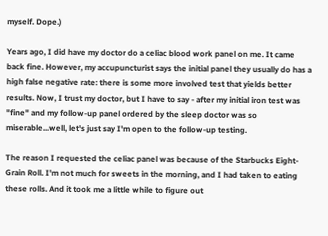myself. Dope.)

Years ago, I did have my doctor do a celiac blood work panel on me. It came back fine. However, my accupuncturist says the initial panel they usually do has a high false negative rate: there is some more involved test that yields better results. Now, I trust my doctor, but I have to say - after my initial iron test was "fine" and my follow-up panel ordered by the sleep doctor was so miserable...well, let's just say I'm open to the follow-up testing.

The reason I requested the celiac panel was because of the Starbucks Eight-Grain Roll. I'm not much for sweets in the morning, and I had taken to eating these rolls. And it took me a little while to figure out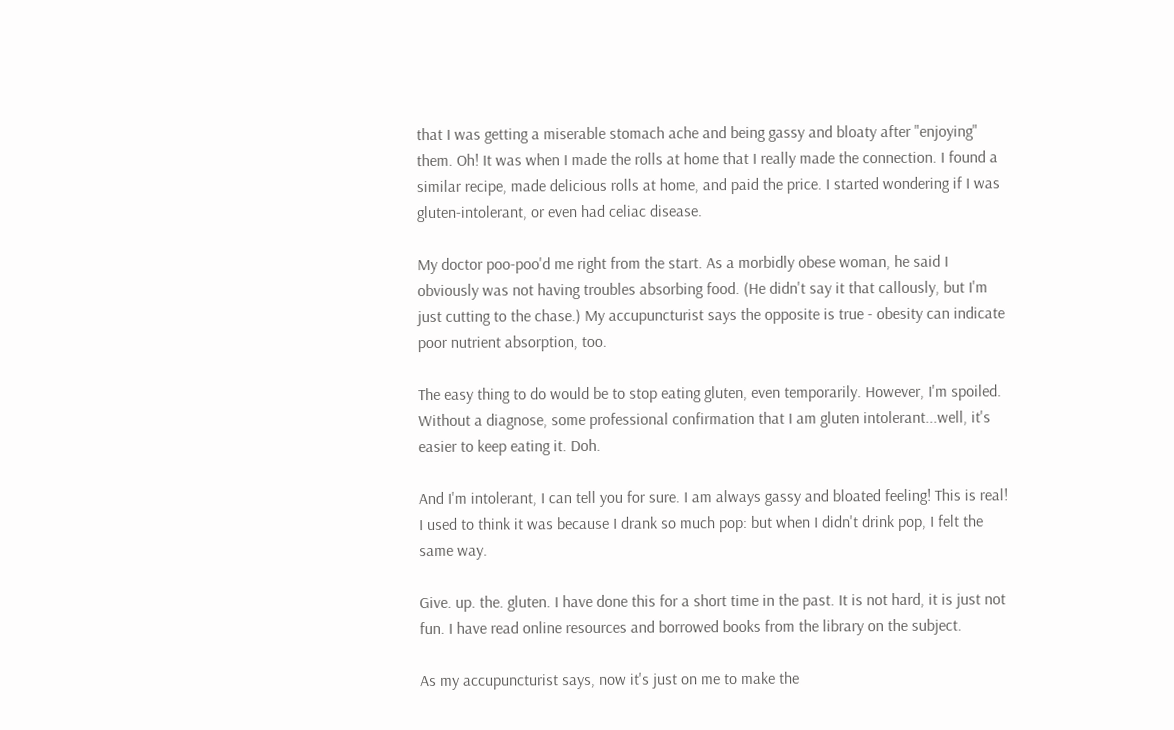that I was getting a miserable stomach ache and being gassy and bloaty after "enjoying" them. Oh! It was when I made the rolls at home that I really made the connection. I found a similar recipe, made delicious rolls at home, and paid the price. I started wondering if I was gluten-intolerant, or even had celiac disease.

My doctor poo-poo'd me right from the start. As a morbidly obese woman, he said I obviously was not having troubles absorbing food. (He didn't say it that callously, but I'm just cutting to the chase.) My accupuncturist says the opposite is true - obesity can indicate poor nutrient absorption, too.

The easy thing to do would be to stop eating gluten, even temporarily. However, I'm spoiled. Without a diagnose, some professional confirmation that I am gluten intolerant...well, it's easier to keep eating it. Doh.

And I'm intolerant, I can tell you for sure. I am always gassy and bloated feeling! This is real! I used to think it was because I drank so much pop: but when I didn't drink pop, I felt the same way.

Give. up. the. gluten. I have done this for a short time in the past. It is not hard, it is just not fun. I have read online resources and borrowed books from the library on the subject.

As my accupuncturist says, now it's just on me to make the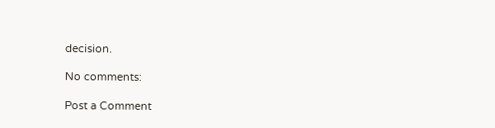decision.

No comments:

Post a Comment